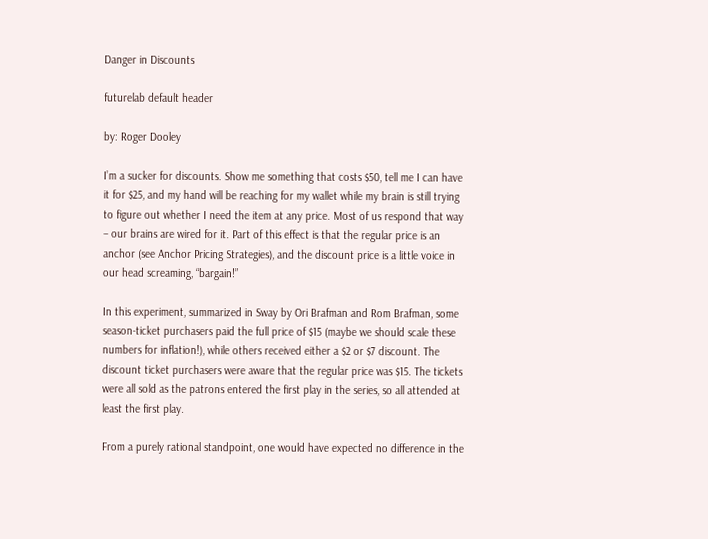Danger in Discounts

futurelab default header

by: Roger Dooley

I’m a sucker for discounts. Show me something that costs $50, tell me I can have it for $25, and my hand will be reaching for my wallet while my brain is still trying to figure out whether I need the item at any price. Most of us respond that way – our brains are wired for it. Part of this effect is that the regular price is an anchor (see Anchor Pricing Strategies), and the discount price is a little voice in our head screaming, “bargain!”

In this experiment, summarized in Sway by Ori Brafman and Rom Brafman, some season-ticket purchasers paid the full price of $15 (maybe we should scale these numbers for inflation!), while others received either a $2 or $7 discount. The discount ticket purchasers were aware that the regular price was $15. The tickets were all sold as the patrons entered the first play in the series, so all attended at least the first play.

From a purely rational standpoint, one would have expected no difference in the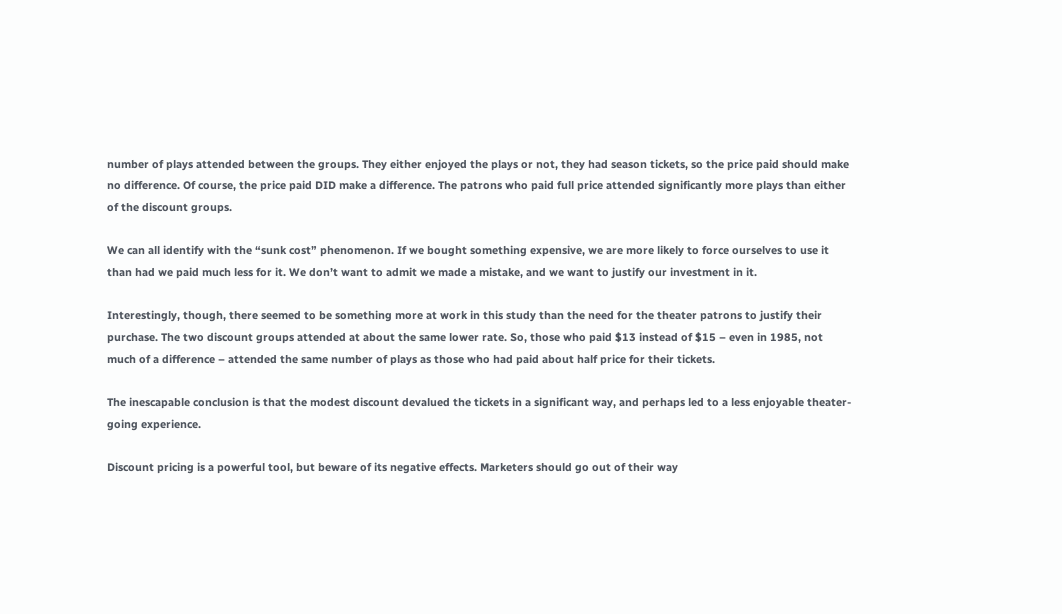number of plays attended between the groups. They either enjoyed the plays or not, they had season tickets, so the price paid should make no difference. Of course, the price paid DID make a difference. The patrons who paid full price attended significantly more plays than either of the discount groups.

We can all identify with the “sunk cost” phenomenon. If we bought something expensive, we are more likely to force ourselves to use it than had we paid much less for it. We don’t want to admit we made a mistake, and we want to justify our investment in it.

Interestingly, though, there seemed to be something more at work in this study than the need for the theater patrons to justify their purchase. The two discount groups attended at about the same lower rate. So, those who paid $13 instead of $15 – even in 1985, not much of a difference – attended the same number of plays as those who had paid about half price for their tickets.

The inescapable conclusion is that the modest discount devalued the tickets in a significant way, and perhaps led to a less enjoyable theater-going experience.

Discount pricing is a powerful tool, but beware of its negative effects. Marketers should go out of their way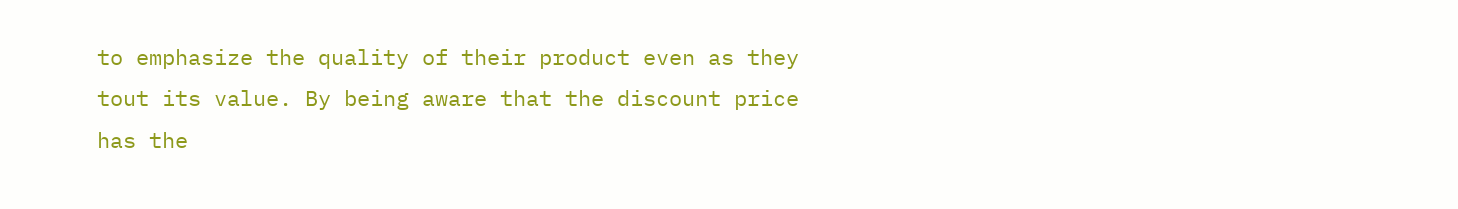to emphasize the quality of their product even as they tout its value. By being aware that the discount price has the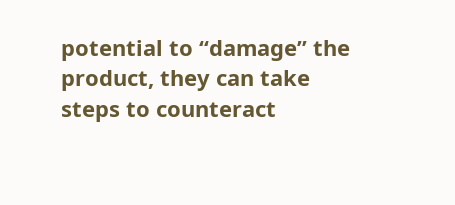potential to “damage” the product, they can take steps to counteract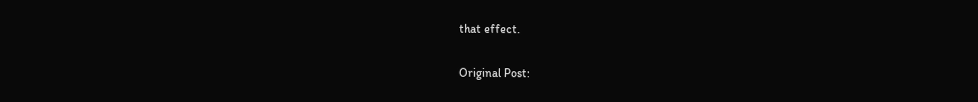that effect.

Original Post: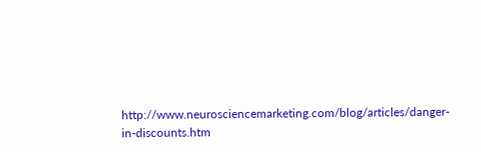http://www.neurosciencemarketing.com/blog/articles/danger-in-discounts.htm